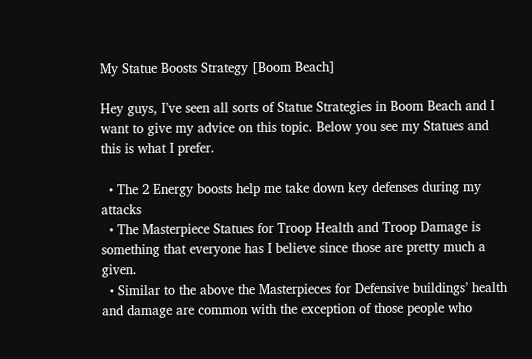My Statue Boosts Strategy [Boom Beach]

Hey guys, I’ve seen all sorts of Statue Strategies in Boom Beach and I want to give my advice on this topic. Below you see my Statues and this is what I prefer.

  • The 2 Energy boosts help me take down key defenses during my attacks
  • The Masterpiece Statues for Troop Health and Troop Damage is something that everyone has I believe since those are pretty much a given.
  • Similar to the above the Masterpieces for Defensive buildings’ health and damage are common with the exception of those people who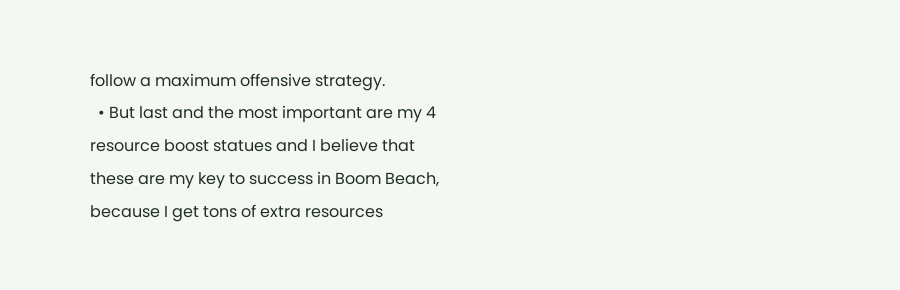follow a maximum offensive strategy.
  • But last and the most important are my 4 resource boost statues and I believe that these are my key to success in Boom Beach, because I get tons of extra resources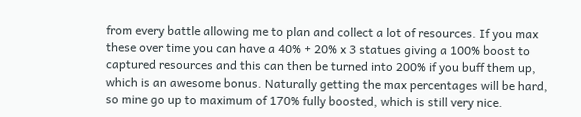from every battle allowing me to plan and collect a lot of resources. If you max these over time you can have a 40% + 20% x 3 statues giving a 100% boost to captured resources and this can then be turned into 200% if you buff them up, which is an awesome bonus. Naturally getting the max percentages will be hard, so mine go up to maximum of 170% fully boosted, which is still very nice.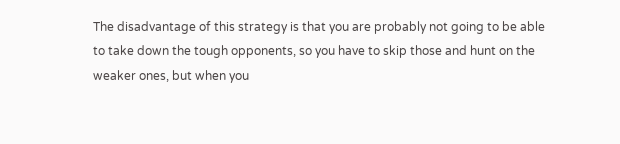The disadvantage of this strategy is that you are probably not going to be able to take down the tough opponents, so you have to skip those and hunt on the weaker ones, but when you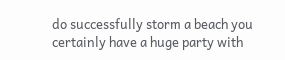do successfully storm a beach you certainly have a huge party with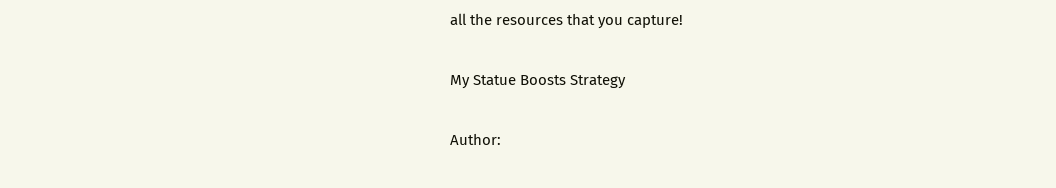all the resources that you capture!

My Statue Boosts Strategy

Author: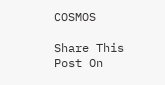COSMOS

Share This Post On